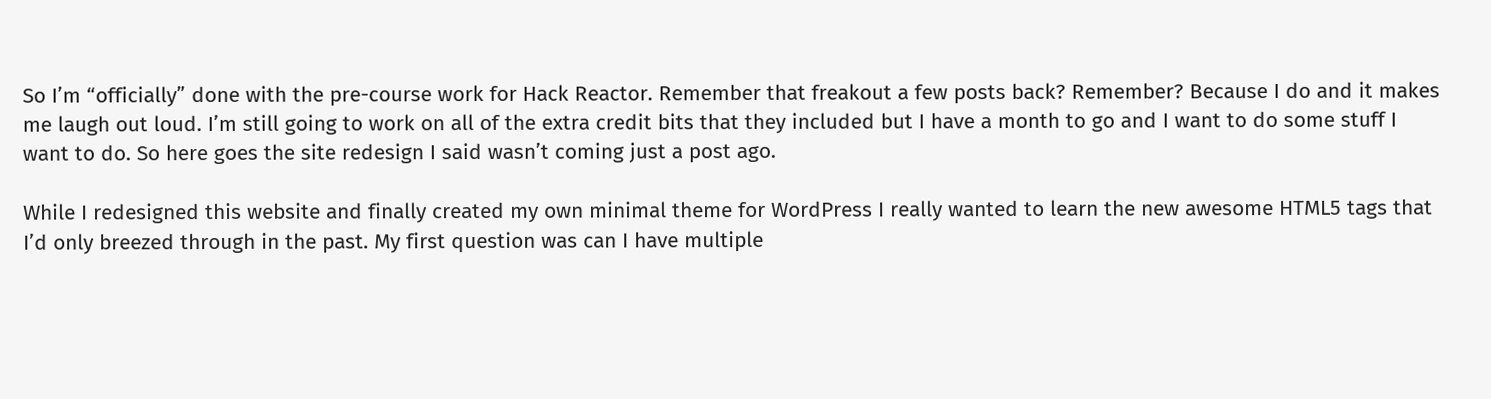So I’m “officially” done with the pre-course work for Hack Reactor. Remember that freakout a few posts back? Remember? Because I do and it makes me laugh out loud. I’m still going to work on all of the extra credit bits that they included but I have a month to go and I want to do some stuff I want to do. So here goes the site redesign I said wasn’t coming just a post ago.

While I redesigned this website and finally created my own minimal theme for WordPress I really wanted to learn the new awesome HTML5 tags that I’d only breezed through in the past. My first question was can I have multiple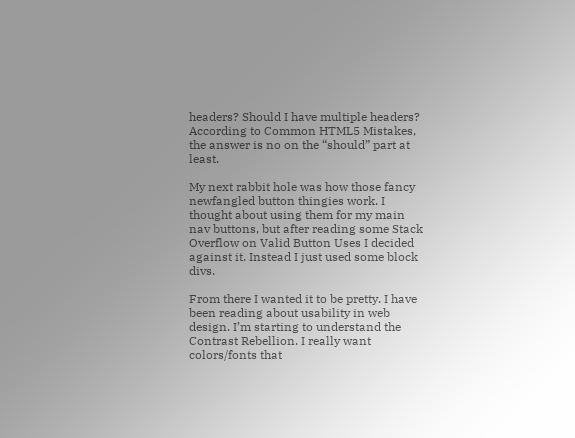headers? Should I have multiple headers? According to Common HTML5 Mistakes, the answer is no on the “should” part at least.

My next rabbit hole was how those fancy newfangled button thingies work. I thought about using them for my main nav buttons, but after reading some Stack Overflow on Valid Button Uses I decided against it. Instead I just used some block divs.

From there I wanted it to be pretty. I have been reading about usability in web design. I’m starting to understand the Contrast Rebellion. I really want colors/fonts that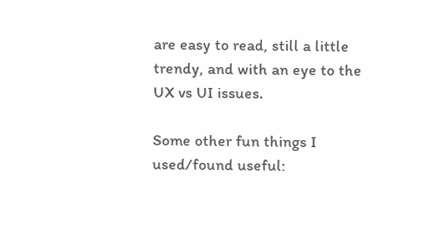are easy to read, still a little trendy, and with an eye to the UX vs UI issues.

Some other fun things I used/found useful: